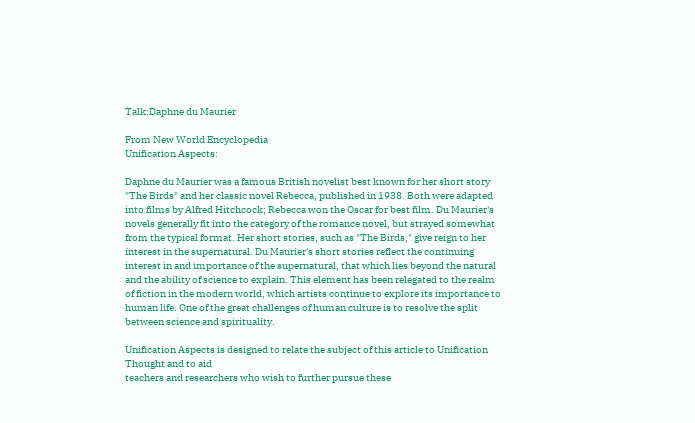Talk:Daphne du Maurier

From New World Encyclopedia
Unification Aspects:

Daphne du Maurier was a famous British novelist best known for her short story "The Birds" and her classic novel Rebecca, published in 1938. Both were adapted into films by Alfred Hitchcock; Rebecca won the Oscar for best film. Du Maurier's novels generally fit into the category of the romance novel, but strayed somewhat from the typical format. Her short stories, such as "The Birds," give reign to her interest in the supernatural. Du Maurier's short stories reflect the continuing interest in and importance of the supernatural, that which lies beyond the natural and the ability of science to explain. This element has been relegated to the realm of fiction in the modern world, which artists continue to explore its importance to human life. One of the great challenges of human culture is to resolve the split between science and spirituality.

Unification Aspects is designed to relate the subject of this article to Unification Thought and to aid
teachers and researchers who wish to further pursue these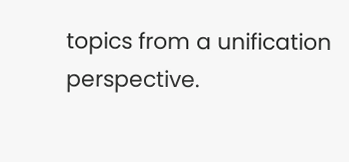topics from a unification perspective.